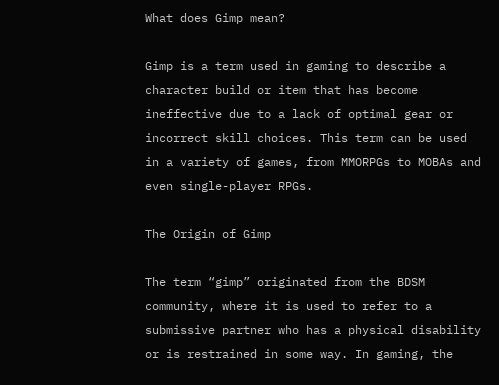What does Gimp mean?

Gimp is a term used in gaming to describe a character build or item that has become ineffective due to a lack of optimal gear or incorrect skill choices. This term can be used in a variety of games, from MMORPGs to MOBAs and even single-player RPGs.

The Origin of Gimp

The term “gimp” originated from the BDSM community, where it is used to refer to a submissive partner who has a physical disability or is restrained in some way. In gaming, the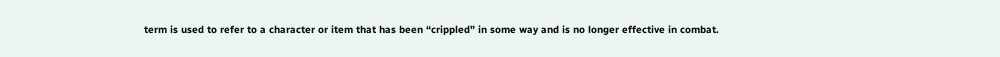term is used to refer to a character or item that has been “crippled” in some way and is no longer effective in combat.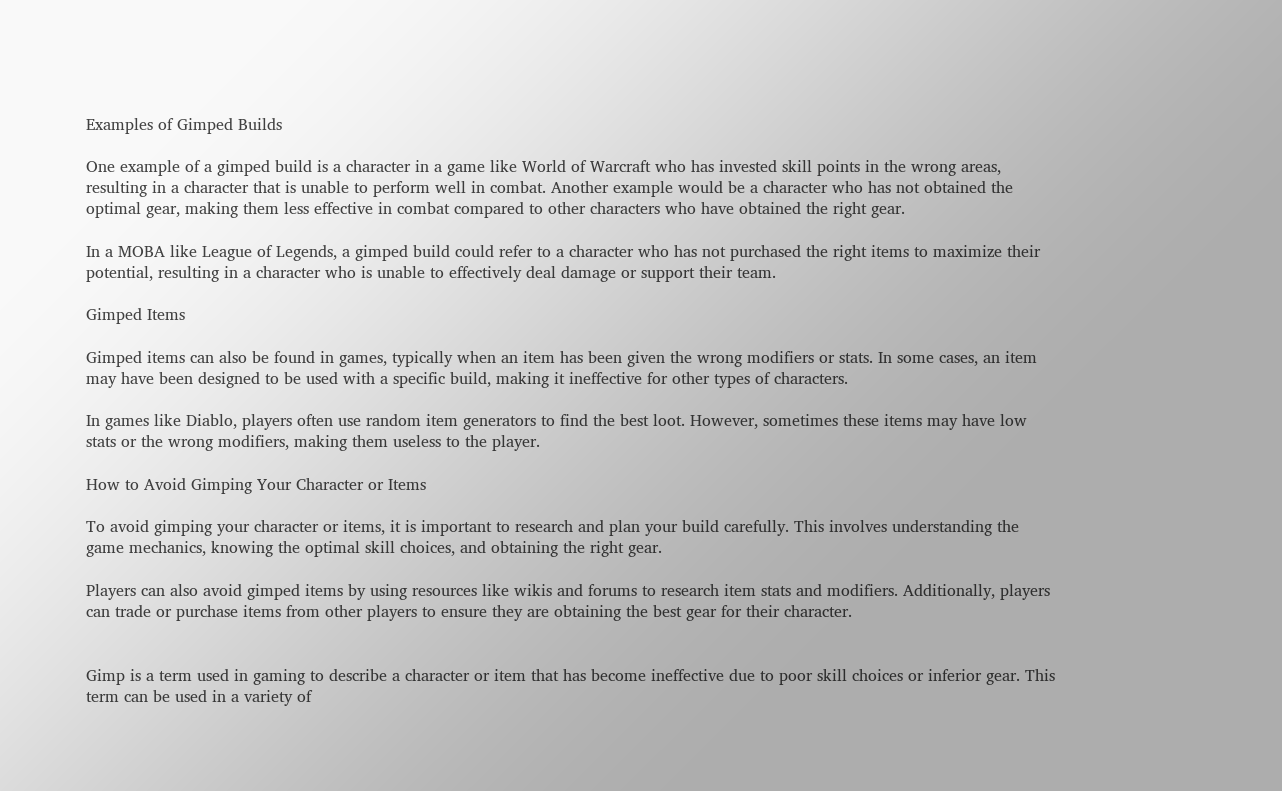Examples of Gimped Builds

One example of a gimped build is a character in a game like World of Warcraft who has invested skill points in the wrong areas, resulting in a character that is unable to perform well in combat. Another example would be a character who has not obtained the optimal gear, making them less effective in combat compared to other characters who have obtained the right gear.

In a MOBA like League of Legends, a gimped build could refer to a character who has not purchased the right items to maximize their potential, resulting in a character who is unable to effectively deal damage or support their team.

Gimped Items

Gimped items can also be found in games, typically when an item has been given the wrong modifiers or stats. In some cases, an item may have been designed to be used with a specific build, making it ineffective for other types of characters.

In games like Diablo, players often use random item generators to find the best loot. However, sometimes these items may have low stats or the wrong modifiers, making them useless to the player.

How to Avoid Gimping Your Character or Items

To avoid gimping your character or items, it is important to research and plan your build carefully. This involves understanding the game mechanics, knowing the optimal skill choices, and obtaining the right gear.

Players can also avoid gimped items by using resources like wikis and forums to research item stats and modifiers. Additionally, players can trade or purchase items from other players to ensure they are obtaining the best gear for their character.


Gimp is a term used in gaming to describe a character or item that has become ineffective due to poor skill choices or inferior gear. This term can be used in a variety of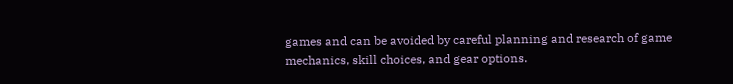games and can be avoided by careful planning and research of game mechanics, skill choices, and gear options.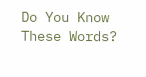Do You Know These Words?